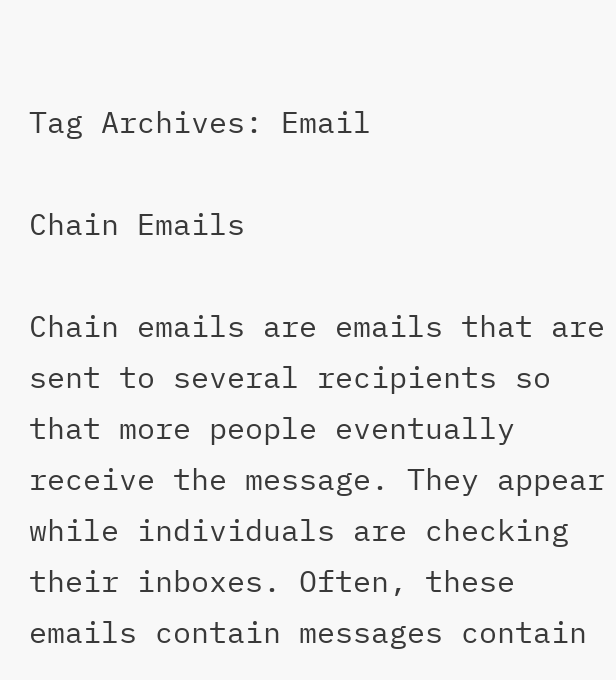Tag Archives: Email

Chain Emails

Chain emails are emails that are sent to several recipients so that more people eventually receive the message. They appear while individuals are checking their inboxes. Often, these emails contain messages contain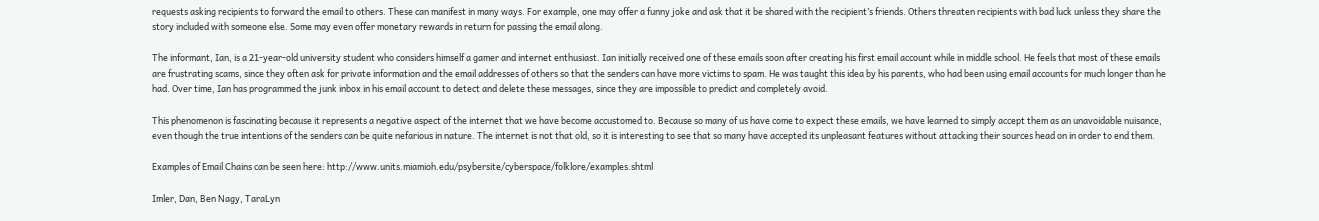requests asking recipients to forward the email to others. These can manifest in many ways. For example, one may offer a funny joke and ask that it be shared with the recipient’s friends. Others threaten recipients with bad luck unless they share the story included with someone else. Some may even offer monetary rewards in return for passing the email along.

The informant, Ian, is a 21-year-old university student who considers himself a gamer and internet enthusiast. Ian initially received one of these emails soon after creating his first email account while in middle school. He feels that most of these emails are frustrating scams, since they often ask for private information and the email addresses of others so that the senders can have more victims to spam. He was taught this idea by his parents, who had been using email accounts for much longer than he had. Over time, Ian has programmed the junk inbox in his email account to detect and delete these messages, since they are impossible to predict and completely avoid.

This phenomenon is fascinating because it represents a negative aspect of the internet that we have become accustomed to. Because so many of us have come to expect these emails, we have learned to simply accept them as an unavoidable nuisance, even though the true intentions of the senders can be quite nefarious in nature. The internet is not that old, so it is interesting to see that so many have accepted its unpleasant features without attacking their sources head on in order to end them.

Examples of Email Chains can be seen here: http://www.units.miamioh.edu/psybersite/cyberspace/folklore/examples.shtml

Imler, Dan, Ben Nagy, TaraLyn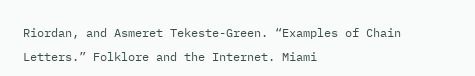Riordan, and Asmeret Tekeste-Green. “Examples of Chain Letters.” Folklore and the Internet. Miami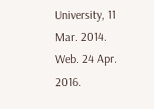University, 11 Mar. 2014. Web. 24 Apr. 2016.